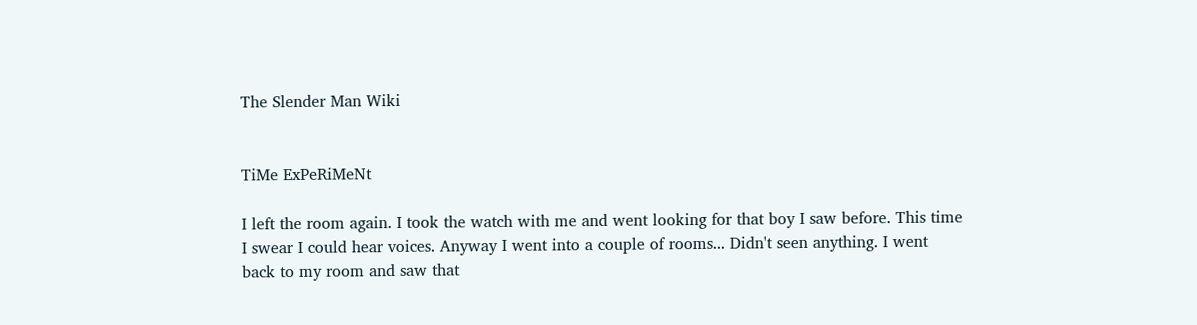The Slender Man Wiki


TiMe ExPeRiMeNt

I left the room again. I took the watch with me and went looking for that boy I saw before. This time I swear I could hear voices. Anyway I went into a couple of rooms... Didn't seen anything. I went back to my room and saw that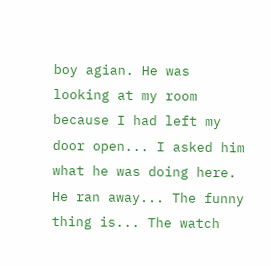boy agian. He was looking at my room because I had left my door open... I asked him what he was doing here. He ran away... The funny thing is... The watch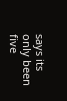says its only been five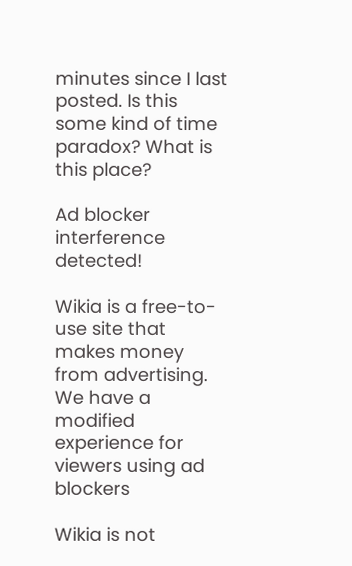minutes since I last posted. Is this some kind of time paradox? What is this place?

Ad blocker interference detected!

Wikia is a free-to-use site that makes money from advertising. We have a modified experience for viewers using ad blockers

Wikia is not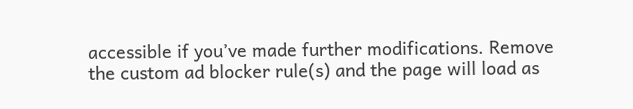accessible if you’ve made further modifications. Remove the custom ad blocker rule(s) and the page will load as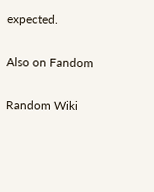expected.

Also on Fandom

Random Wiki